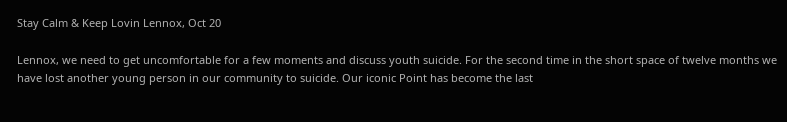Stay Calm & Keep Lovin Lennox, Oct 20

Lennox, we need to get uncomfortable for a few moments and discuss youth suicide. For the second time in the short space of twelve months we have lost another young person in our community to suicide. Our iconic Point has become the last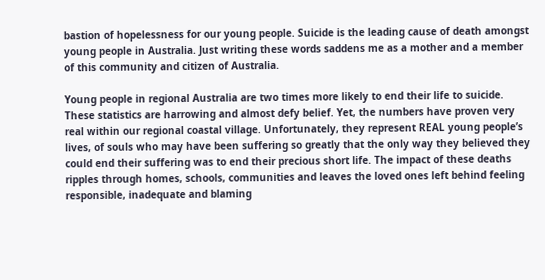bastion of hopelessness for our young people. Suicide is the leading cause of death amongst young people in Australia. Just writing these words saddens me as a mother and a member of this community and citizen of Australia.

Young people in regional Australia are two times more likely to end their life to suicide. These statistics are harrowing and almost defy belief. Yet, the numbers have proven very real within our regional coastal village. Unfortunately, they represent REAL young people’s lives, of souls who may have been suffering so greatly that the only way they believed they could end their suffering was to end their precious short life. The impact of these deaths ripples through homes, schools, communities and leaves the loved ones left behind feeling responsible, inadequate and blaming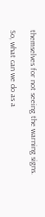themselves for not seeing the warning signs.

So, what can we do as a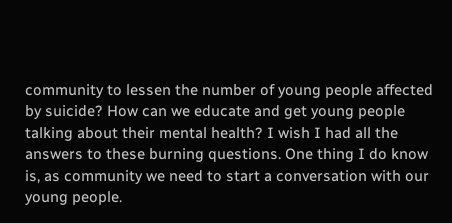community to lessen the number of young people affected by suicide? How can we educate and get young people talking about their mental health? I wish I had all the answers to these burning questions. One thing I do know is, as community we need to start a conversation with our young people.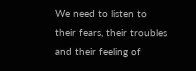We need to listen to their fears, their troubles and their feeling of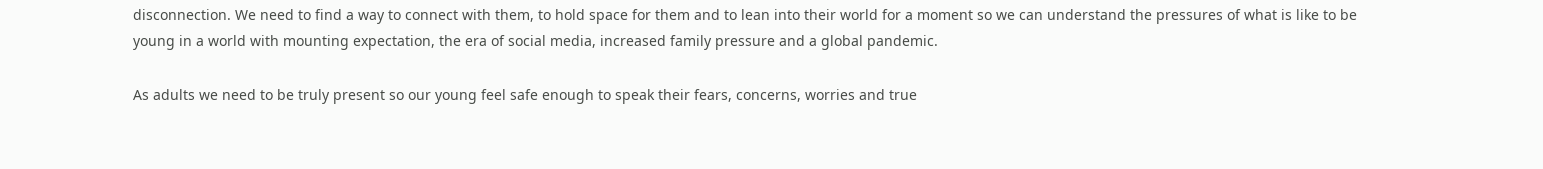disconnection. We need to find a way to connect with them, to hold space for them and to lean into their world for a moment so we can understand the pressures of what is like to be young in a world with mounting expectation, the era of social media, increased family pressure and a global pandemic.

As adults we need to be truly present so our young feel safe enough to speak their fears, concerns, worries and true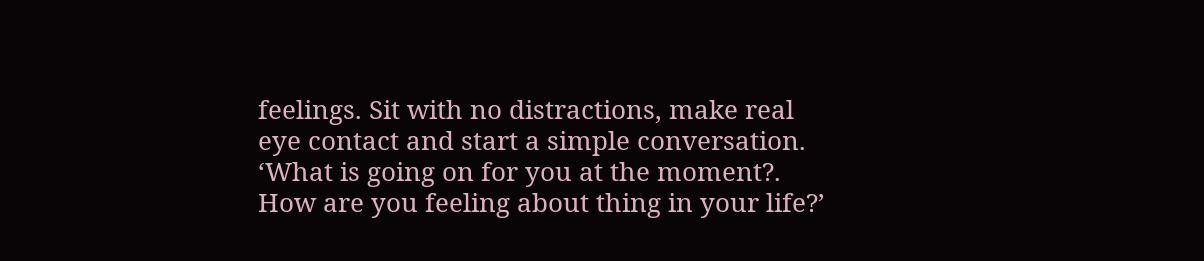feelings. Sit with no distractions, make real eye contact and start a simple conversation. ‘What is going on for you at the moment?. How are you feeling about thing in your life?’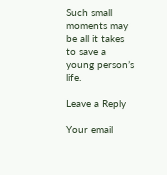Such small moments may be all it takes to save a young person’s life.

Leave a Reply

Your email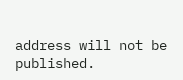address will not be published.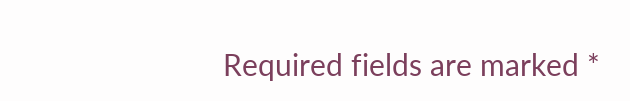Required fields are marked *